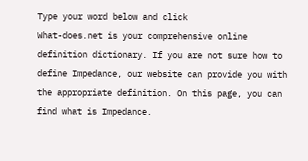Type your word below and click
What-does.net is your comprehensive online definition dictionary. If you are not sure how to define Impedance, our website can provide you with the appropriate definition. On this page, you can find what is Impedance.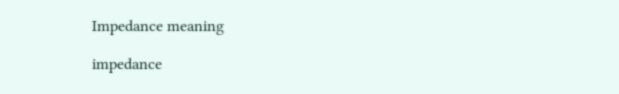Impedance meaning

impedance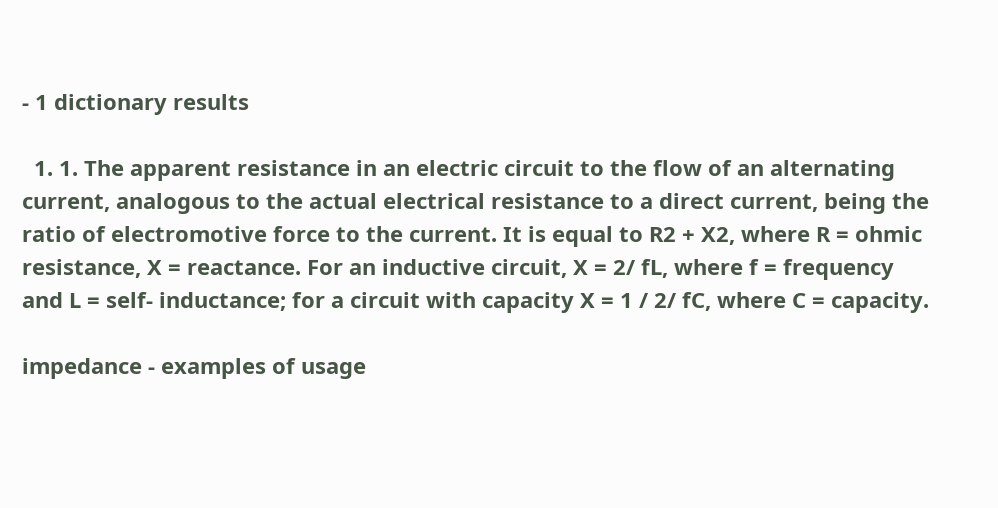- 1 dictionary results

  1. 1. The apparent resistance in an electric circuit to the flow of an alternating current, analogous to the actual electrical resistance to a direct current, being the ratio of electromotive force to the current. It is equal to R2 + X2, where R = ohmic resistance, X = reactance. For an inductive circuit, X = 2/ fL, where f = frequency and L = self- inductance; for a circuit with capacity X = 1 / 2/ fC, where C = capacity.

impedance - examples of usage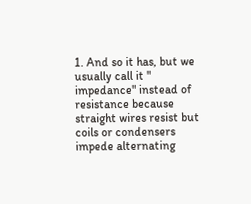1. And so it has, but we usually call it " impedance" instead of resistance because straight wires resist but coils or condensers impede alternating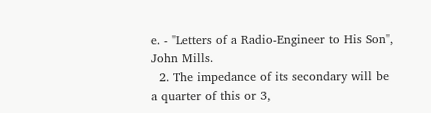e. - "Letters of a Radio-Engineer to His Son", John Mills.
  2. The impedance of its secondary will be a quarter of this or 3,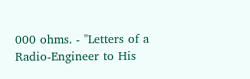000 ohms. - "Letters of a Radio-Engineer to His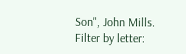Son", John Mills.
Filter by letter: